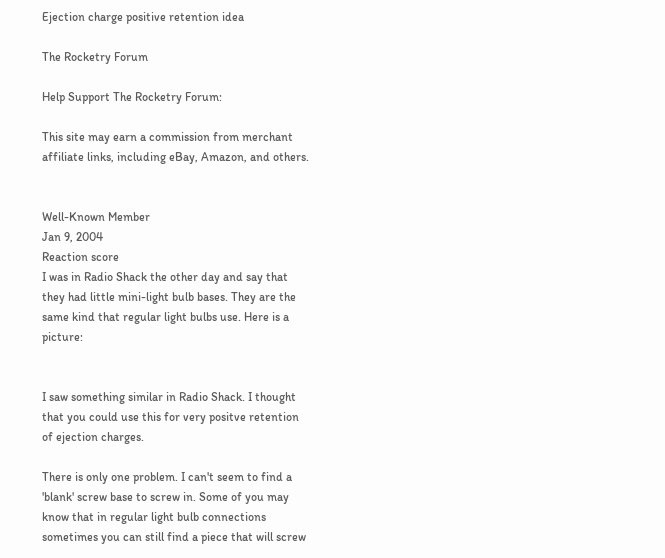Ejection charge positive retention idea

The Rocketry Forum

Help Support The Rocketry Forum:

This site may earn a commission from merchant affiliate links, including eBay, Amazon, and others.


Well-Known Member
Jan 9, 2004
Reaction score
I was in Radio Shack the other day and say that they had little mini-light bulb bases. They are the same kind that regular light bulbs use. Here is a picture:


I saw something similar in Radio Shack. I thought that you could use this for very positve retention of ejection charges.

There is only one problem. I can't seem to find a 'blank' screw base to screw in. Some of you may know that in regular light bulb connections sometimes you can still find a piece that will screw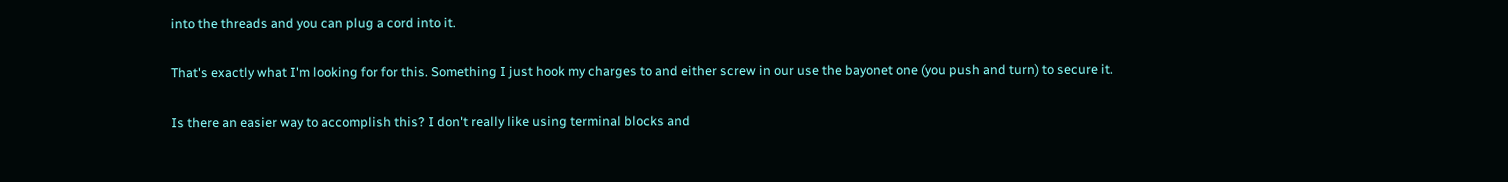into the threads and you can plug a cord into it.

That's exactly what I'm looking for for this. Something I just hook my charges to and either screw in our use the bayonet one (you push and turn) to secure it.

Is there an easier way to accomplish this? I don't really like using terminal blocks and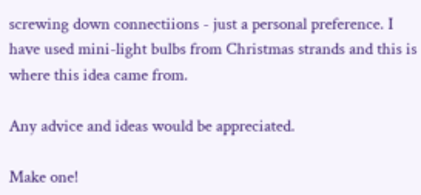screwing down connectiions - just a personal preference. I have used mini-light bulbs from Christmas strands and this is where this idea came from.

Any advice and ideas would be appreciated.

Make one!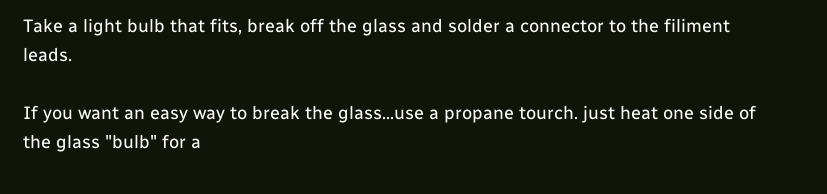Take a light bulb that fits, break off the glass and solder a connector to the filiment leads.

If you want an easy way to break the glass...use a propane tourch. just heat one side of the glass "bulb" for a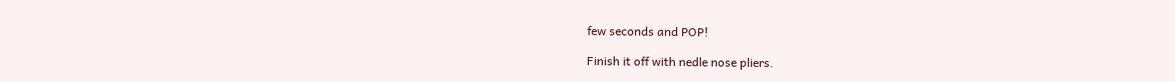few seconds and POP!

Finish it off with nedle nose pliers.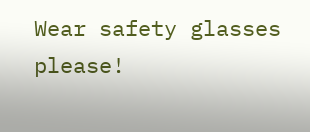Wear safety glasses please!